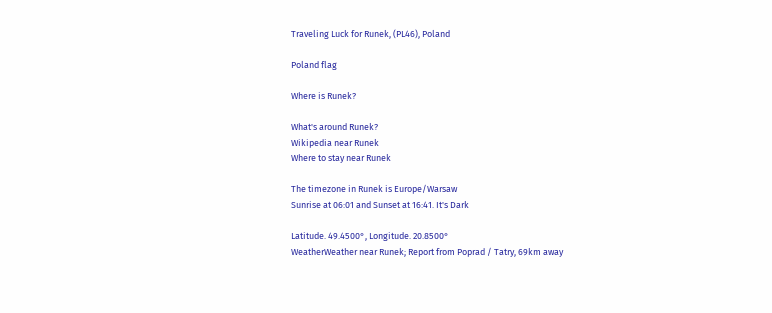Traveling Luck for Runek, (PL46), Poland

Poland flag

Where is Runek?

What's around Runek?
Wikipedia near Runek
Where to stay near Runek

The timezone in Runek is Europe/Warsaw
Sunrise at 06:01 and Sunset at 16:41. It's Dark

Latitude. 49.4500°, Longitude. 20.8500°
WeatherWeather near Runek; Report from Poprad / Tatry, 69km away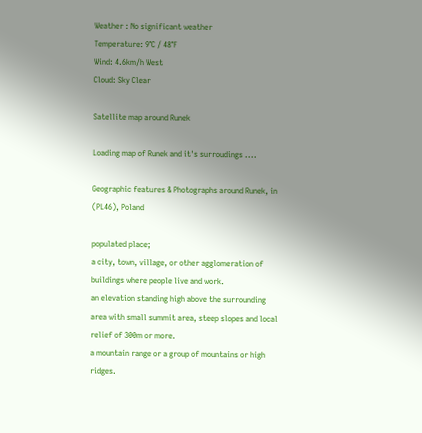Weather : No significant weather
Temperature: 9°C / 48°F
Wind: 4.6km/h West
Cloud: Sky Clear

Satellite map around Runek

Loading map of Runek and it's surroudings ....

Geographic features & Photographs around Runek, in (PL46), Poland

populated place;
a city, town, village, or other agglomeration of buildings where people live and work.
an elevation standing high above the surrounding area with small summit area, steep slopes and local relief of 300m or more.
a mountain range or a group of mountains or high ridges.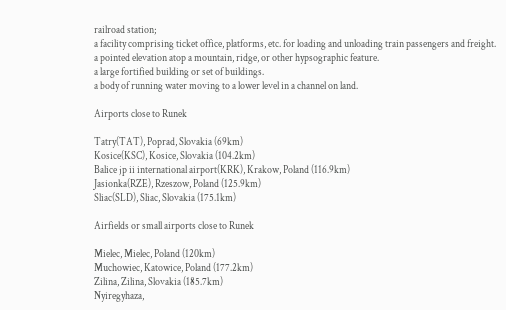railroad station;
a facility comprising ticket office, platforms, etc. for loading and unloading train passengers and freight.
a pointed elevation atop a mountain, ridge, or other hypsographic feature.
a large fortified building or set of buildings.
a body of running water moving to a lower level in a channel on land.

Airports close to Runek

Tatry(TAT), Poprad, Slovakia (69km)
Kosice(KSC), Kosice, Slovakia (104.2km)
Balice jp ii international airport(KRK), Krakow, Poland (116.9km)
Jasionka(RZE), Rzeszow, Poland (125.9km)
Sliac(SLD), Sliac, Slovakia (175.1km)

Airfields or small airports close to Runek

Mielec, Mielec, Poland (120km)
Muchowiec, Katowice, Poland (177.2km)
Zilina, Zilina, Slovakia (185.7km)
Nyiregyhaza,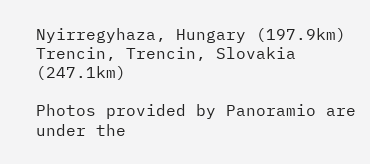Nyirregyhaza, Hungary (197.9km)
Trencin, Trencin, Slovakia (247.1km)

Photos provided by Panoramio are under the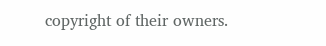copyright of their owners.